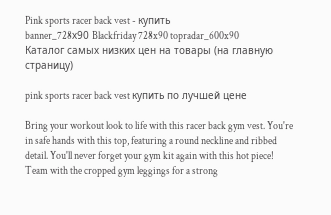Pink sports racer back vest - купить
banner_728х90 Blackfriday 728x90 topradar_600x90
Каталог самых низких цен на товары (на главную страницу)

pink sports racer back vest купить по лучшей цене

Bring your workout look to life with this racer back gym vest. You're in safe hands with this top, featuring a round neckline and ribbed detail. You'll never forget your gym kit again with this hot piece! Team with the cropped gym leggings for a strong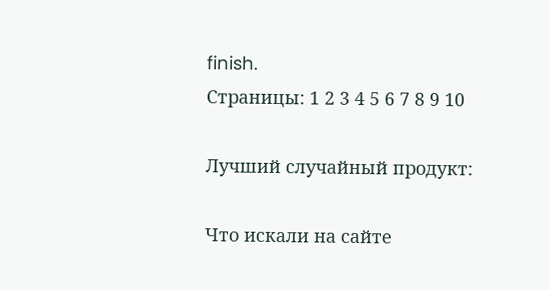finish.
Страницы: 1 2 3 4 5 6 7 8 9 10

Лучший случайный продукт:

Что искали на сайте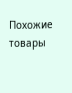Похожие товары